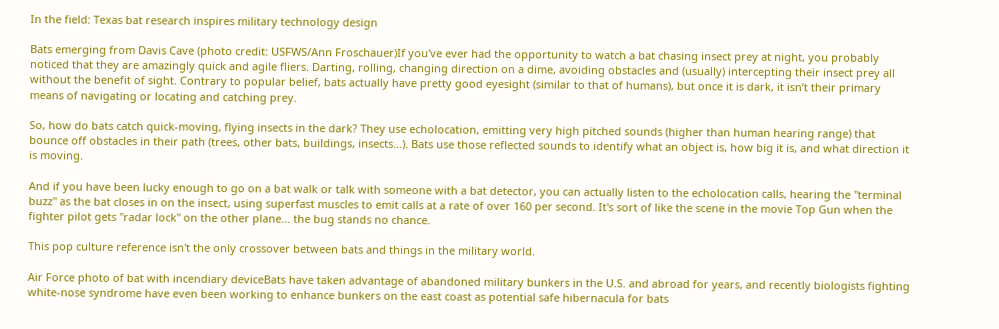In the field: Texas bat research inspires military technology design

Bats emerging from Davis Cave (photo credit: USFWS/Ann Froschauer)If you've ever had the opportunity to watch a bat chasing insect prey at night, you probably noticed that they are amazingly quick and agile fliers. Darting, rolling, changing direction on a dime, avoiding obstacles and (usually) intercepting their insect prey all without the benefit of sight. Contrary to popular belief, bats actually have pretty good eyesight (similar to that of humans), but once it is dark, it isn’t their primary means of navigating or locating and catching prey.

So, how do bats catch quick-moving, flying insects in the dark? They use echolocation, emitting very high pitched sounds (higher than human hearing range) that bounce off obstacles in their path (trees, other bats, buildings, insects…). Bats use those reflected sounds to identify what an object is, how big it is, and what direction it is moving.

And if you have been lucky enough to go on a bat walk or talk with someone with a bat detector, you can actually listen to the echolocation calls, hearing the "terminal buzz" as the bat closes in on the insect, using superfast muscles to emit calls at a rate of over 160 per second. It's sort of like the scene in the movie Top Gun when the fighter pilot gets "radar lock" on the other plane... the bug stands no chance.

This pop culture reference isn't the only crossover between bats and things in the military world.

Air Force photo of bat with incendiary deviceBats have taken advantage of abandoned military bunkers in the U.S. and abroad for years, and recently biologists fighting white-nose syndrome have even been working to enhance bunkers on the east coast as potential safe hibernacula for bats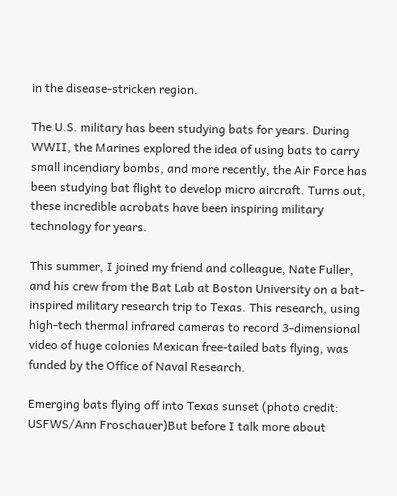in the disease-stricken region.

The U.S. military has been studying bats for years. During WWII, the Marines explored the idea of using bats to carry small incendiary bombs, and more recently, the Air Force has been studying bat flight to develop micro aircraft. Turns out, these incredible acrobats have been inspiring military technology for years.

This summer, I joined my friend and colleague, Nate Fuller, and his crew from the Bat Lab at Boston University on a bat-inspired military research trip to Texas. This research, using high-tech thermal infrared cameras to record 3-dimensional video of huge colonies Mexican free-tailed bats flying, was funded by the Office of Naval Research.

Emerging bats flying off into Texas sunset (photo credit: USFWS/Ann Froschauer)But before I talk more about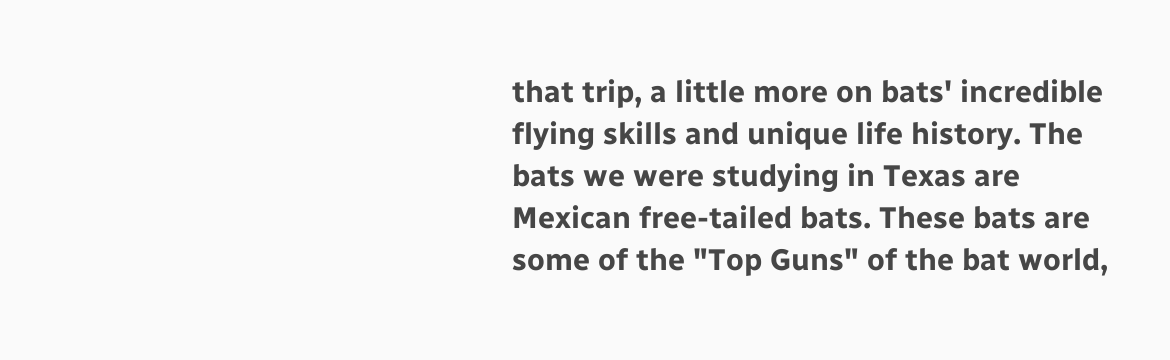that trip, a little more on bats' incredible flying skills and unique life history. The bats we were studying in Texas are Mexican free-tailed bats. These bats are some of the "Top Guns" of the bat world,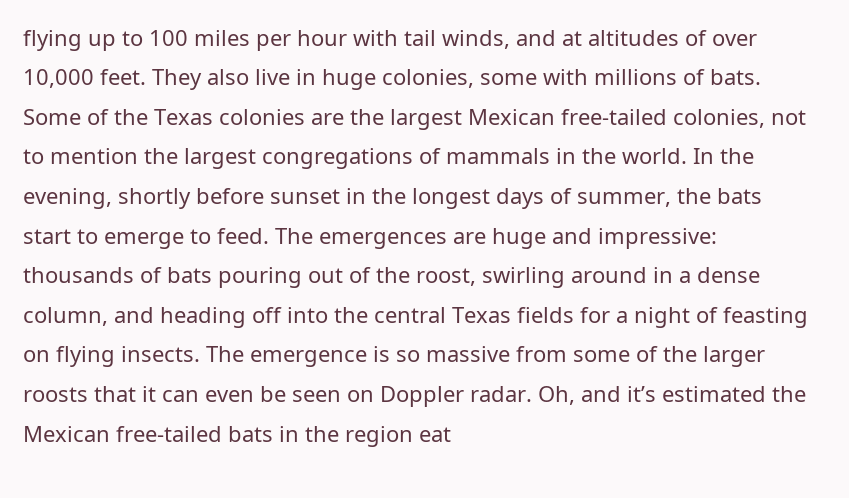flying up to 100 miles per hour with tail winds, and at altitudes of over 10,000 feet. They also live in huge colonies, some with millions of bats. Some of the Texas colonies are the largest Mexican free-tailed colonies, not to mention the largest congregations of mammals in the world. In the evening, shortly before sunset in the longest days of summer, the bats start to emerge to feed. The emergences are huge and impressive: thousands of bats pouring out of the roost, swirling around in a dense column, and heading off into the central Texas fields for a night of feasting on flying insects. The emergence is so massive from some of the larger roosts that it can even be seen on Doppler radar. Oh, and it’s estimated the Mexican free-tailed bats in the region eat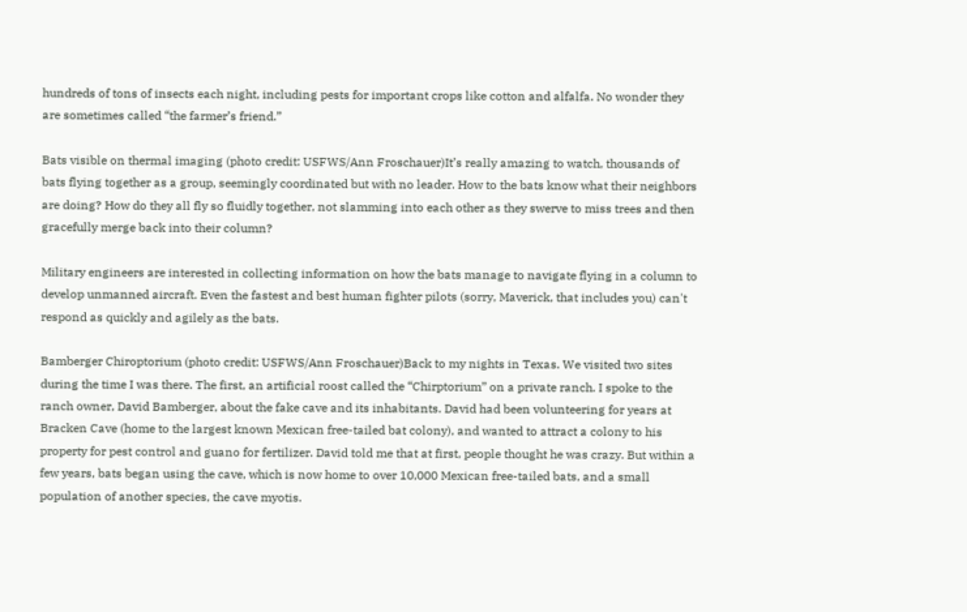hundreds of tons of insects each night, including pests for important crops like cotton and alfalfa. No wonder they are sometimes called “the farmer’s friend.”

Bats visible on thermal imaging (photo credit: USFWS/Ann Froschauer)It’s really amazing to watch, thousands of bats flying together as a group, seemingly coordinated but with no leader. How to the bats know what their neighbors are doing? How do they all fly so fluidly together, not slamming into each other as they swerve to miss trees and then gracefully merge back into their column?

Military engineers are interested in collecting information on how the bats manage to navigate flying in a column to develop unmanned aircraft. Even the fastest and best human fighter pilots (sorry, Maverick, that includes you) can't respond as quickly and agilely as the bats.

Bamberger Chiroptorium (photo credit: USFWS/Ann Froschauer)Back to my nights in Texas. We visited two sites during the time I was there. The first, an artificial roost called the “Chirptorium” on a private ranch. I spoke to the ranch owner, David Bamberger, about the fake cave and its inhabitants. David had been volunteering for years at Bracken Cave (home to the largest known Mexican free-tailed bat colony), and wanted to attract a colony to his property for pest control and guano for fertilizer. David told me that at first, people thought he was crazy. But within a few years, bats began using the cave, which is now home to over 10,000 Mexican free-tailed bats, and a small population of another species, the cave myotis.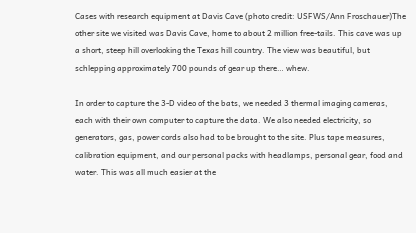Cases with research equipment at Davis Cave (photo credit: USFWS/Ann Froschauer)The other site we visited was Davis Cave, home to about 2 million free-tails. This cave was up a short, steep hill overlooking the Texas hill country. The view was beautiful, but schlepping approximately 700 pounds of gear up there… whew.

In order to capture the 3-D video of the bats, we needed 3 thermal imaging cameras, each with their own computer to capture the data. We also needed electricity, so generators, gas, power cords also had to be brought to the site. Plus tape measures, calibration equipment, and our personal packs with headlamps, personal gear, food and water. This was all much easier at the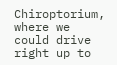Chiroptorium, where we could drive right up to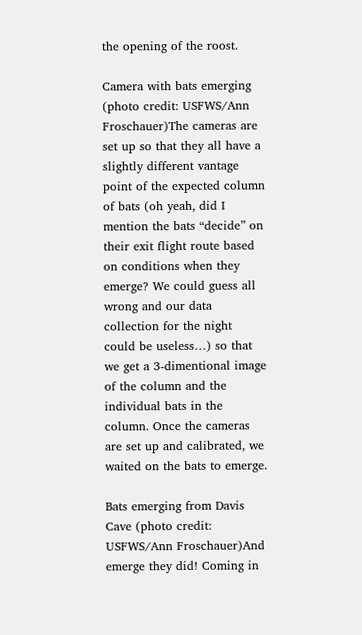the opening of the roost.

Camera with bats emerging (photo credit: USFWS/Ann Froschauer)The cameras are set up so that they all have a slightly different vantage point of the expected column of bats (oh yeah, did I mention the bats “decide” on their exit flight route based on conditions when they emerge? We could guess all wrong and our data collection for the night could be useless…) so that we get a 3-dimentional image of the column and the individual bats in the column. Once the cameras are set up and calibrated, we waited on the bats to emerge.

Bats emerging from Davis Cave (photo credit: USFWS/Ann Froschauer)And emerge they did! Coming in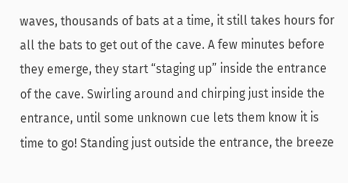waves, thousands of bats at a time, it still takes hours for all the bats to get out of the cave. A few minutes before they emerge, they start “staging up” inside the entrance of the cave. Swirling around and chirping just inside the entrance, until some unknown cue lets them know it is time to go! Standing just outside the entrance, the breeze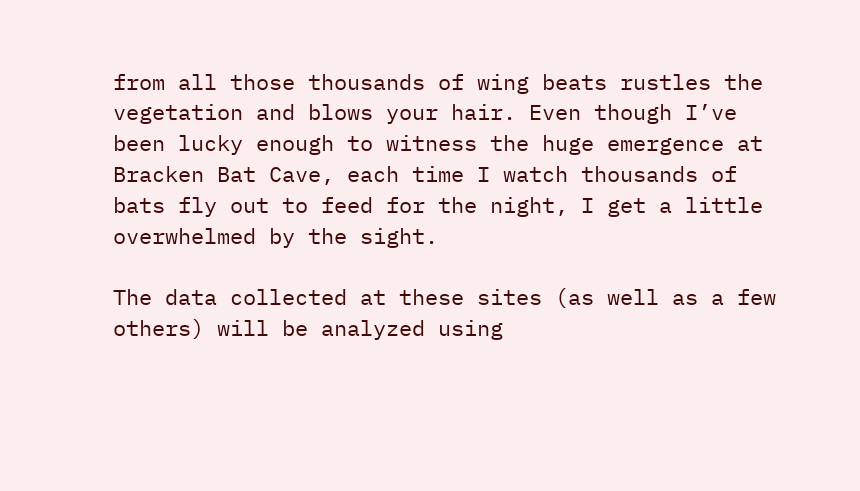from all those thousands of wing beats rustles the vegetation and blows your hair. Even though I’ve been lucky enough to witness the huge emergence at Bracken Bat Cave, each time I watch thousands of bats fly out to feed for the night, I get a little overwhelmed by the sight.

The data collected at these sites (as well as a few others) will be analyzed using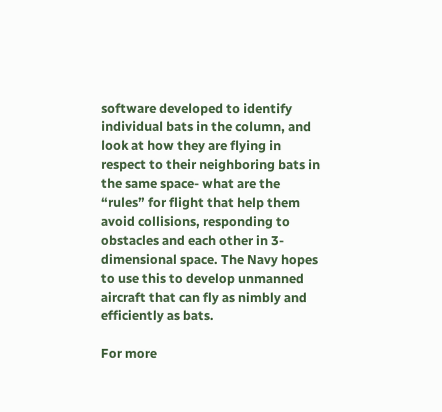software developed to identify individual bats in the column, and look at how they are flying in respect to their neighboring bats in the same space- what are the “rules” for flight that help them avoid collisions, responding to obstacles and each other in 3-dimensional space. The Navy hopes to use this to develop unmanned aircraft that can fly as nimbly and efficiently as bats.

For more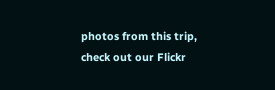photos from this trip, check out our Flickr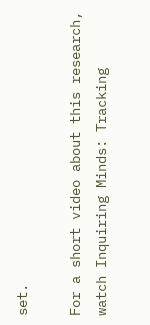set.

For a short video about this research, watch Inquiring Minds: Tracking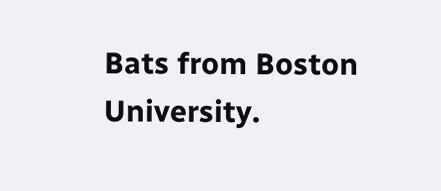Bats from Boston University.